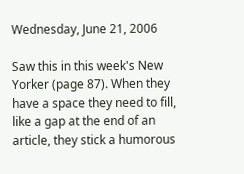Wednesday, June 21, 2006

Saw this in this week's New Yorker (page 87). When they have a space they need to fill, like a gap at the end of an article, they stick a humorous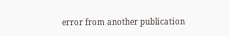error from another publication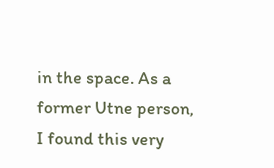in the space. As a former Utne person, I found this very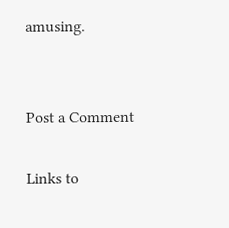amusing.


Post a Comment

Links to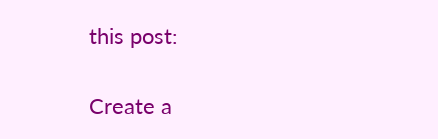this post:

Create a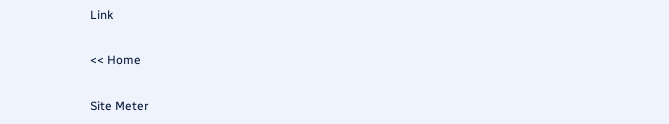Link

<< Home

Site Meter